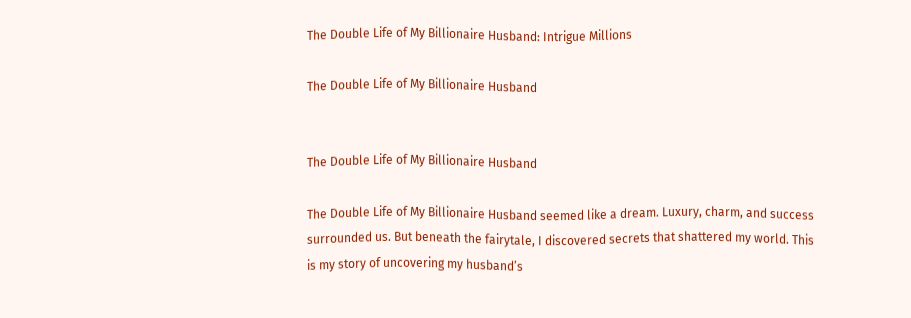The Double Life of My Billionaire Husband: Intrigue Millions

The Double Life of My Billionaire Husband


The Double Life of My Billionaire Husband

The Double Life of My Billionaire Husband seemed like a dream. Luxury, charm, and success surrounded us. But beneath the fairytale, I discovered secrets that shattered my world. This is my story of uncovering my husband’s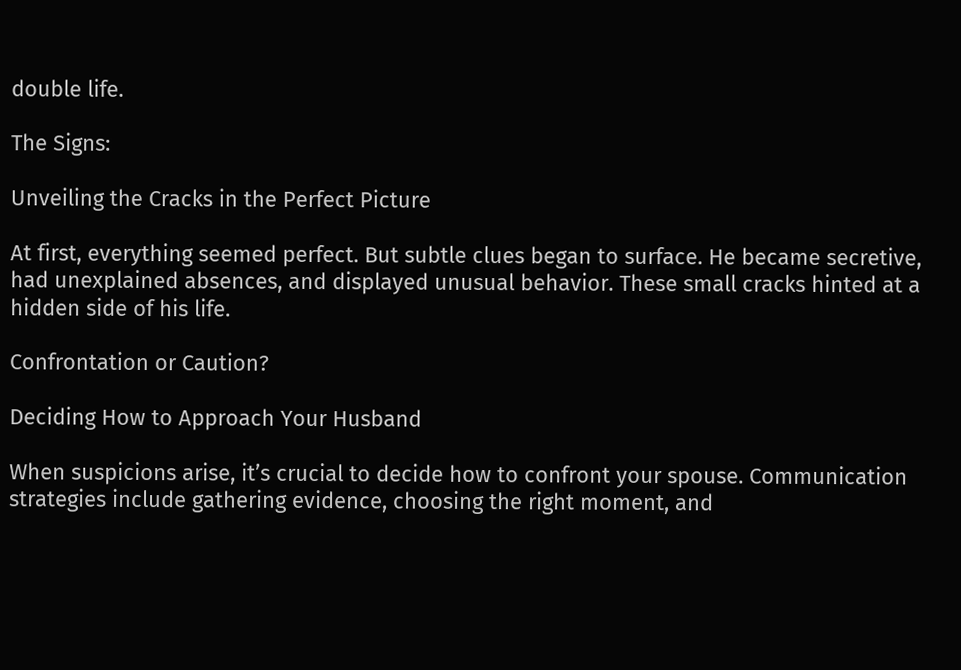double life.

The Signs:

Unveiling the Cracks in the Perfect Picture

At first, everything seemed perfect. But subtle clues began to surface. He became secretive, had unexplained absences, and displayed unusual behavior. These small cracks hinted at a hidden side of his life.

Confrontation or Caution?

Deciding How to Approach Your Husband

When suspicions arise, it’s crucial to decide how to confront your spouse. Communication strategies include gathering evidence, choosing the right moment, and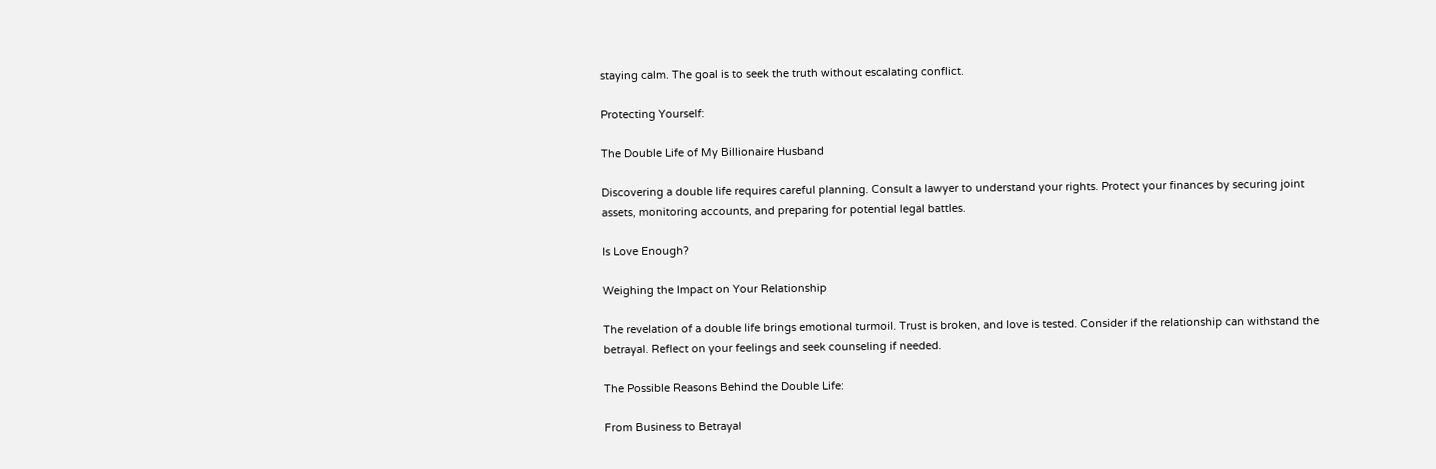staying calm. The goal is to seek the truth without escalating conflict.

Protecting Yourself:

The Double Life of My Billionaire Husband

Discovering a double life requires careful planning. Consult a lawyer to understand your rights. Protect your finances by securing joint assets, monitoring accounts, and preparing for potential legal battles.

Is Love Enough?

Weighing the Impact on Your Relationship

The revelation of a double life brings emotional turmoil. Trust is broken, and love is tested. Consider if the relationship can withstand the betrayal. Reflect on your feelings and seek counseling if needed.

The Possible Reasons Behind the Double Life:

From Business to Betrayal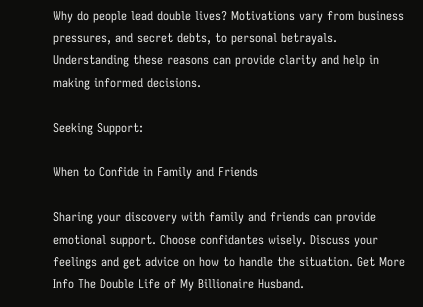Why do people lead double lives? Motivations vary from business pressures, and secret debts, to personal betrayals. Understanding these reasons can provide clarity and help in making informed decisions.

Seeking Support:

When to Confide in Family and Friends

Sharing your discovery with family and friends can provide emotional support. Choose confidantes wisely. Discuss your feelings and get advice on how to handle the situation. Get More Info The Double Life of My Billionaire Husband.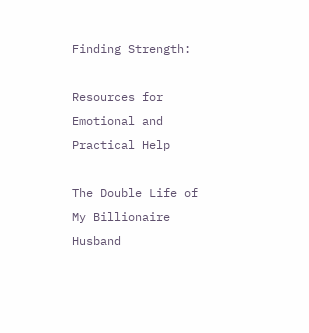Finding Strength:

Resources for Emotional and Practical Help

The Double Life of My Billionaire Husband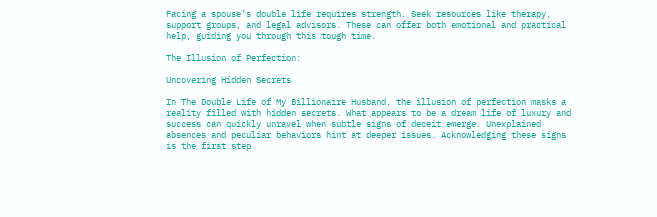Facing a spouse’s double life requires strength. Seek resources like therapy, support groups, and legal advisors. These can offer both emotional and practical help, guiding you through this tough time.

The Illusion of Perfection:

Uncovering Hidden Secrets

In The Double Life of My Billionaire Husband, the illusion of perfection masks a reality filled with hidden secrets. What appears to be a dream life of luxury and success can quickly unravel when subtle signs of deceit emerge. Unexplained absences and peculiar behaviors hint at deeper issues. Acknowledging these signs is the first step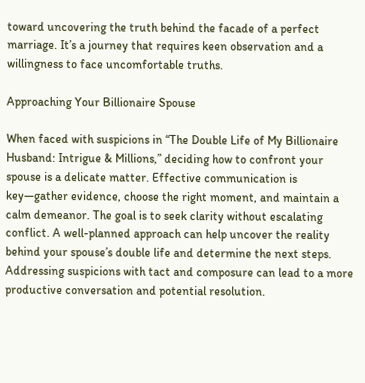toward uncovering the truth behind the facade of a perfect marriage. It’s a journey that requires keen observation and a willingness to face uncomfortable truths.

Approaching Your Billionaire Spouse

When faced with suspicions in “The Double Life of My Billionaire Husband: Intrigue & Millions,” deciding how to confront your spouse is a delicate matter. Effective communication is key—gather evidence, choose the right moment, and maintain a calm demeanor. The goal is to seek clarity without escalating conflict. A well-planned approach can help uncover the reality behind your spouse’s double life and determine the next steps. Addressing suspicions with tact and composure can lead to a more productive conversation and potential resolution.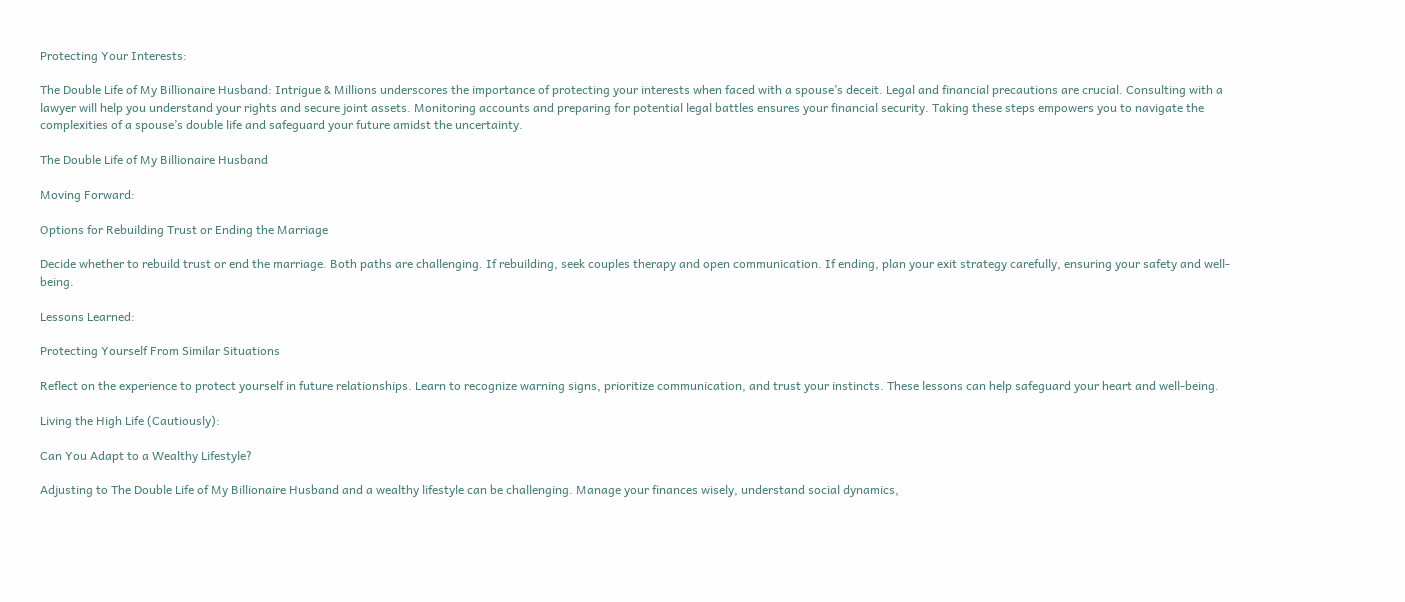Protecting Your Interests:

The Double Life of My Billionaire Husband: Intrigue & Millions underscores the importance of protecting your interests when faced with a spouse’s deceit. Legal and financial precautions are crucial. Consulting with a lawyer will help you understand your rights and secure joint assets. Monitoring accounts and preparing for potential legal battles ensures your financial security. Taking these steps empowers you to navigate the complexities of a spouse’s double life and safeguard your future amidst the uncertainty.

The Double Life of My Billionaire Husband

Moving Forward:

Options for Rebuilding Trust or Ending the Marriage

Decide whether to rebuild trust or end the marriage. Both paths are challenging. If rebuilding, seek couples therapy and open communication. If ending, plan your exit strategy carefully, ensuring your safety and well-being.

Lessons Learned:

Protecting Yourself From Similar Situations

Reflect on the experience to protect yourself in future relationships. Learn to recognize warning signs, prioritize communication, and trust your instincts. These lessons can help safeguard your heart and well-being.

Living the High Life (Cautiously):

Can You Adapt to a Wealthy Lifestyle?

Adjusting to The Double Life of My Billionaire Husband and a wealthy lifestyle can be challenging. Manage your finances wisely, understand social dynamics,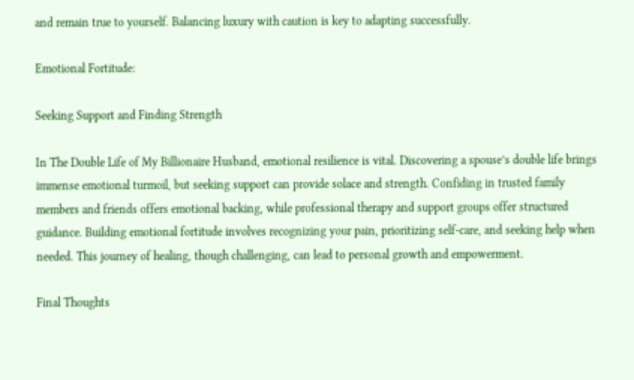and remain true to yourself. Balancing luxury with caution is key to adapting successfully.

Emotional Fortitude:

Seeking Support and Finding Strength

In The Double Life of My Billionaire Husband, emotional resilience is vital. Discovering a spouse’s double life brings immense emotional turmoil, but seeking support can provide solace and strength. Confiding in trusted family members and friends offers emotional backing, while professional therapy and support groups offer structured guidance. Building emotional fortitude involves recognizing your pain, prioritizing self-care, and seeking help when needed. This journey of healing, though challenging, can lead to personal growth and empowerment.

Final Thoughts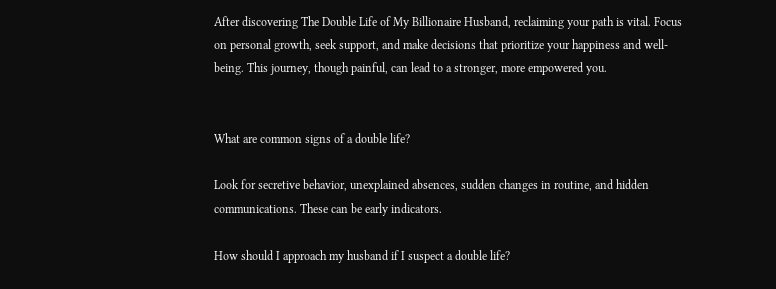After discovering The Double Life of My Billionaire Husband, reclaiming your path is vital. Focus on personal growth, seek support, and make decisions that prioritize your happiness and well-being. This journey, though painful, can lead to a stronger, more empowered you.


What are common signs of a double life?

Look for secretive behavior, unexplained absences, sudden changes in routine, and hidden communications. These can be early indicators.

How should I approach my husband if I suspect a double life?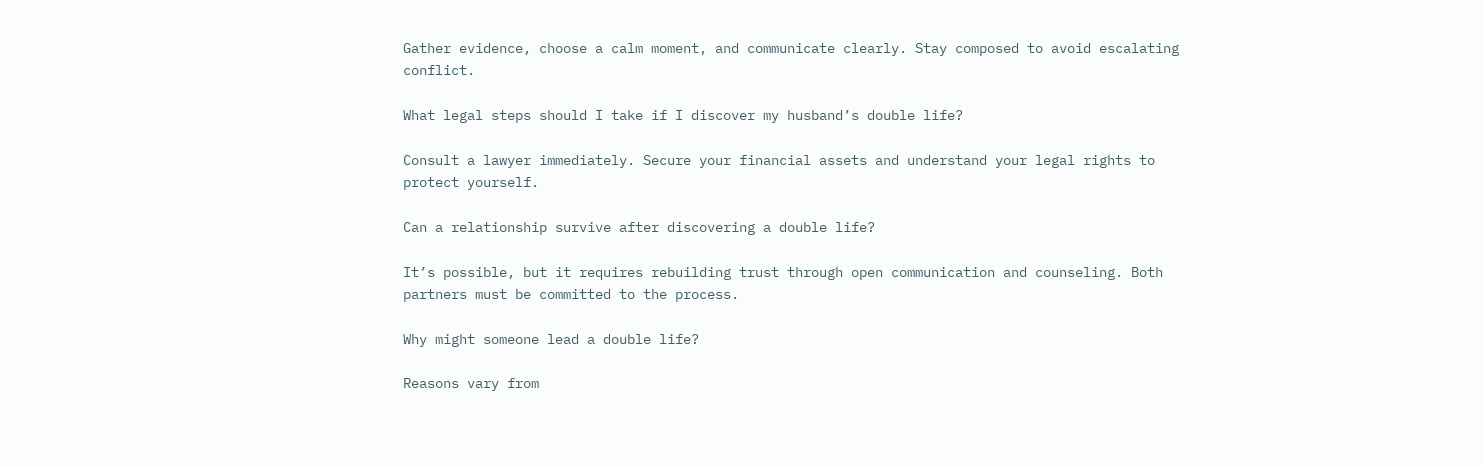Gather evidence, choose a calm moment, and communicate clearly. Stay composed to avoid escalating conflict.

What legal steps should I take if I discover my husband’s double life?

Consult a lawyer immediately. Secure your financial assets and understand your legal rights to protect yourself.

Can a relationship survive after discovering a double life?

It’s possible, but it requires rebuilding trust through open communication and counseling. Both partners must be committed to the process.

Why might someone lead a double life?

Reasons vary from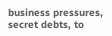business pressures, secret debts, to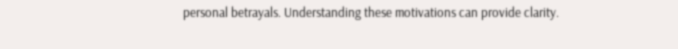personal betrayals. Understanding these motivations can provide clarity.